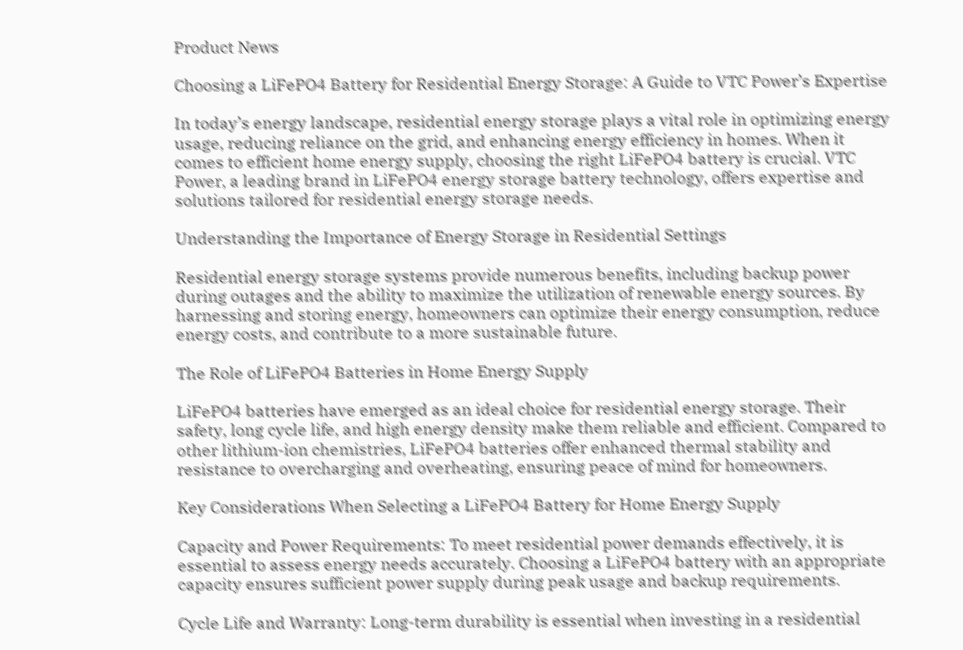Product News

Choosing a LiFePO4 Battery for Residential Energy Storage: A Guide to VTC Power’s Expertise

In today’s energy landscape, residential energy storage plays a vital role in optimizing energy usage, reducing reliance on the grid, and enhancing energy efficiency in homes. When it comes to efficient home energy supply, choosing the right LiFePO4 battery is crucial. VTC Power, a leading brand in LiFePO4 energy storage battery technology, offers expertise and solutions tailored for residential energy storage needs.

Understanding the Importance of Energy Storage in Residential Settings

Residential energy storage systems provide numerous benefits, including backup power during outages and the ability to maximize the utilization of renewable energy sources. By harnessing and storing energy, homeowners can optimize their energy consumption, reduce energy costs, and contribute to a more sustainable future.

The Role of LiFePO4 Batteries in Home Energy Supply

LiFePO4 batteries have emerged as an ideal choice for residential energy storage. Their safety, long cycle life, and high energy density make them reliable and efficient. Compared to other lithium-ion chemistries, LiFePO4 batteries offer enhanced thermal stability and resistance to overcharging and overheating, ensuring peace of mind for homeowners.

Key Considerations When Selecting a LiFePO4 Battery for Home Energy Supply

Capacity and Power Requirements: To meet residential power demands effectively, it is essential to assess energy needs accurately. Choosing a LiFePO4 battery with an appropriate capacity ensures sufficient power supply during peak usage and backup requirements.

Cycle Life and Warranty: Long-term durability is essential when investing in a residential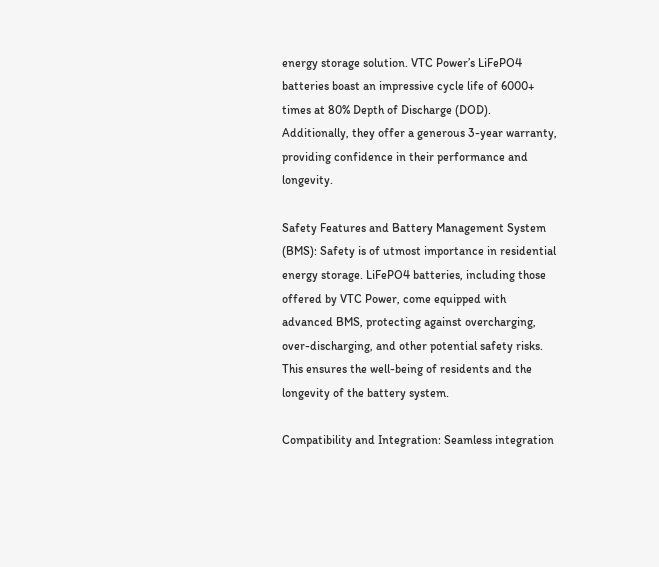energy storage solution. VTC Power’s LiFePO4 batteries boast an impressive cycle life of 6000+ times at 80% Depth of Discharge (DOD). Additionally, they offer a generous 3-year warranty, providing confidence in their performance and longevity.

Safety Features and Battery Management System (BMS): Safety is of utmost importance in residential energy storage. LiFePO4 batteries, including those offered by VTC Power, come equipped with advanced BMS, protecting against overcharging, over-discharging, and other potential safety risks. This ensures the well-being of residents and the longevity of the battery system.

Compatibility and Integration: Seamless integration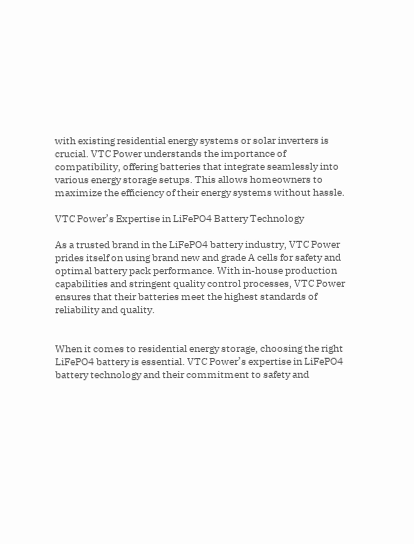with existing residential energy systems or solar inverters is crucial. VTC Power understands the importance of compatibility, offering batteries that integrate seamlessly into various energy storage setups. This allows homeowners to maximize the efficiency of their energy systems without hassle.

VTC Power’s Expertise in LiFePO4 Battery Technology

As a trusted brand in the LiFePO4 battery industry, VTC Power prides itself on using brand new and grade A cells for safety and optimal battery pack performance. With in-house production capabilities and stringent quality control processes, VTC Power ensures that their batteries meet the highest standards of reliability and quality.


When it comes to residential energy storage, choosing the right LiFePO4 battery is essential. VTC Power’s expertise in LiFePO4 battery technology and their commitment to safety and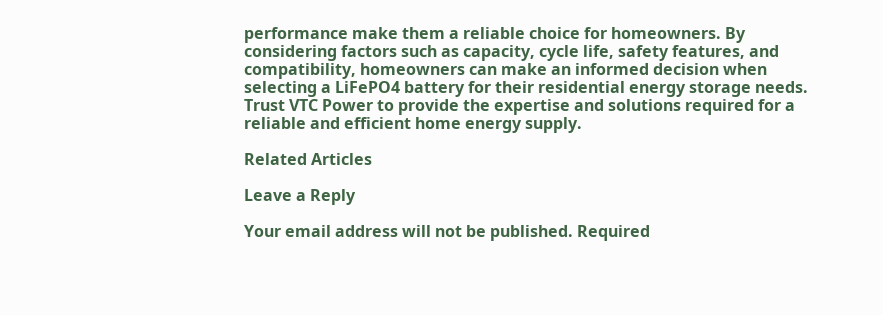performance make them a reliable choice for homeowners. By considering factors such as capacity, cycle life, safety features, and compatibility, homeowners can make an informed decision when selecting a LiFePO4 battery for their residential energy storage needs. Trust VTC Power to provide the expertise and solutions required for a reliable and efficient home energy supply.

Related Articles

Leave a Reply

Your email address will not be published. Required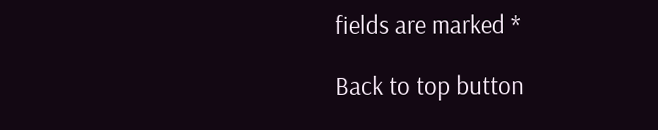fields are marked *

Back to top button